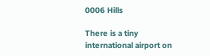0006 Hills

There is a tiny international airport on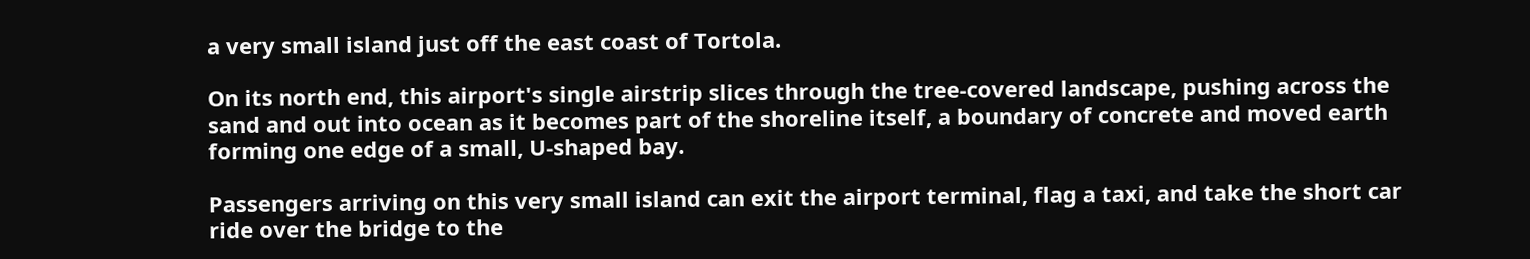a very small island just off the east coast of Tortola.

On its north end, this airport's single airstrip slices through the tree-covered landscape, pushing across the sand and out into ocean as it becomes part of the shoreline itself, a boundary of concrete and moved earth forming one edge of a small, U-shaped bay.

Passengers arriving on this very small island can exit the airport terminal, flag a taxi, and take the short car ride over the bridge to the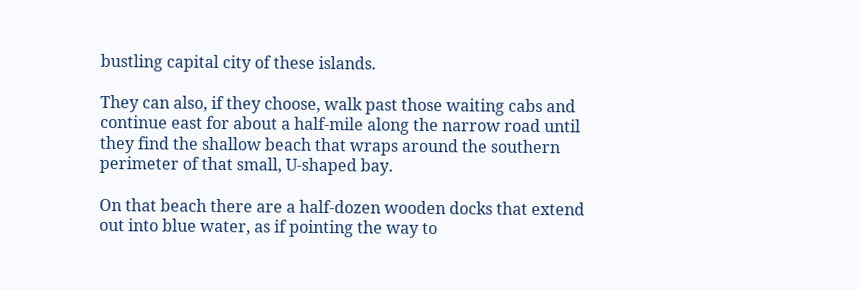bustling capital city of these islands.

They can also, if they choose, walk past those waiting cabs and continue east for about a half-mile along the narrow road until they find the shallow beach that wraps around the southern perimeter of that small, U-shaped bay.

On that beach there are a half-dozen wooden docks that extend out into blue water, as if pointing the way to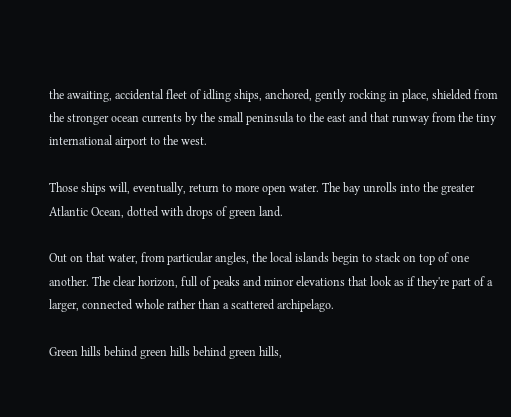the awaiting, accidental fleet of idling ships, anchored, gently rocking in place, shielded from the stronger ocean currents by the small peninsula to the east and that runway from the tiny international airport to the west.

Those ships will, eventually, return to more open water. The bay unrolls into the greater Atlantic Ocean, dotted with drops of green land.

Out on that water, from particular angles, the local islands begin to stack on top of one another. The clear horizon, full of peaks and minor elevations that look as if they're part of a larger, connected whole rather than a scattered archipelago.

Green hills behind green hills behind green hills,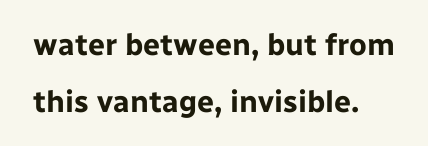water between, but from this vantage, invisible.